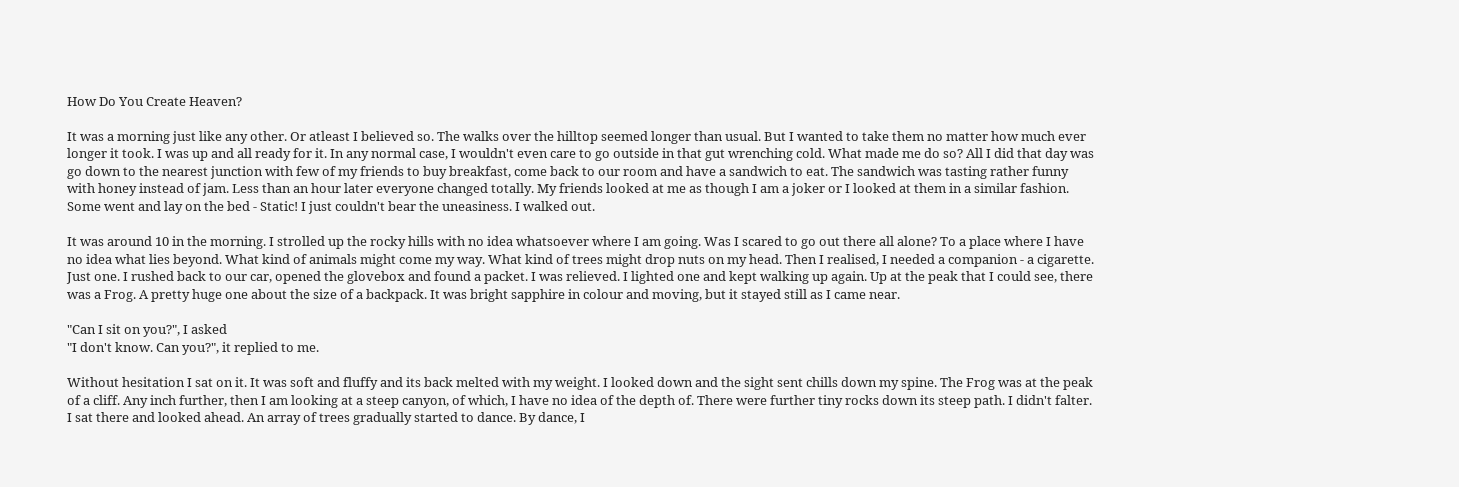How Do You Create Heaven?

It was a morning just like any other. Or atleast I believed so. The walks over the hilltop seemed longer than usual. But I wanted to take them no matter how much ever longer it took. I was up and all ready for it. In any normal case, I wouldn't even care to go outside in that gut wrenching cold. What made me do so? All I did that day was go down to the nearest junction with few of my friends to buy breakfast, come back to our room and have a sandwich to eat. The sandwich was tasting rather funny with honey instead of jam. Less than an hour later everyone changed totally. My friends looked at me as though I am a joker or I looked at them in a similar fashion. Some went and lay on the bed - Static! I just couldn't bear the uneasiness. I walked out.

It was around 10 in the morning. I strolled up the rocky hills with no idea whatsoever where I am going. Was I scared to go out there all alone? To a place where I have no idea what lies beyond. What kind of animals might come my way. What kind of trees might drop nuts on my head. Then I realised, I needed a companion - a cigarette. Just one. I rushed back to our car, opened the glovebox and found a packet. I was relieved. I lighted one and kept walking up again. Up at the peak that I could see, there was a Frog. A pretty huge one about the size of a backpack. It was bright sapphire in colour and moving, but it stayed still as I came near.

"Can I sit on you?", I asked
"I don't know. Can you?", it replied to me.

Without hesitation I sat on it. It was soft and fluffy and its back melted with my weight. I looked down and the sight sent chills down my spine. The Frog was at the peak of a cliff. Any inch further, then I am looking at a steep canyon, of which, I have no idea of the depth of. There were further tiny rocks down its steep path. I didn't falter. I sat there and looked ahead. An array of trees gradually started to dance. By dance, I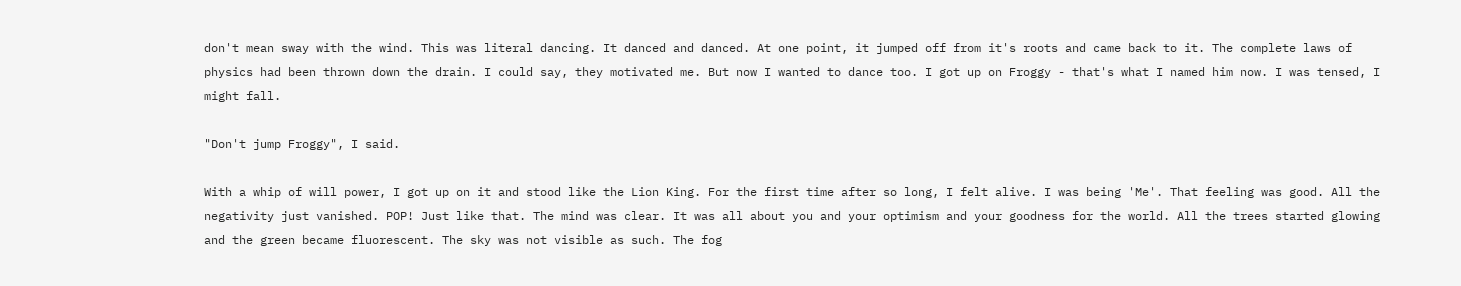don't mean sway with the wind. This was literal dancing. It danced and danced. At one point, it jumped off from it's roots and came back to it. The complete laws of physics had been thrown down the drain. I could say, they motivated me. But now I wanted to dance too. I got up on Froggy - that's what I named him now. I was tensed, I might fall.

"Don't jump Froggy", I said.

With a whip of will power, I got up on it and stood like the Lion King. For the first time after so long, I felt alive. I was being 'Me'. That feeling was good. All the negativity just vanished. POP! Just like that. The mind was clear. It was all about you and your optimism and your goodness for the world. All the trees started glowing and the green became fluorescent. The sky was not visible as such. The fog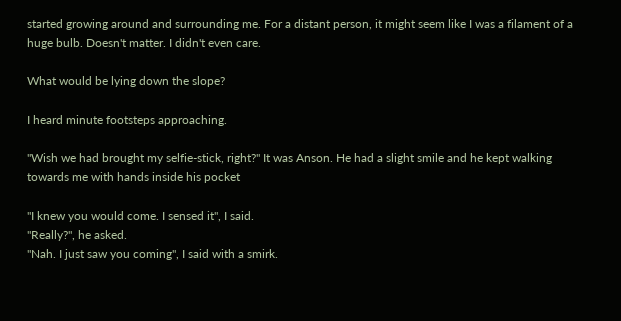started growing around and surrounding me. For a distant person, it might seem like I was a filament of a huge bulb. Doesn't matter. I didn't even care.

What would be lying down the slope?

I heard minute footsteps approaching.

"Wish we had brought my selfie-stick, right?" It was Anson. He had a slight smile and he kept walking towards me with hands inside his pocket

"I knew you would come. I sensed it", I said.
"Really?", he asked.
"Nah. I just saw you coming", I said with a smirk.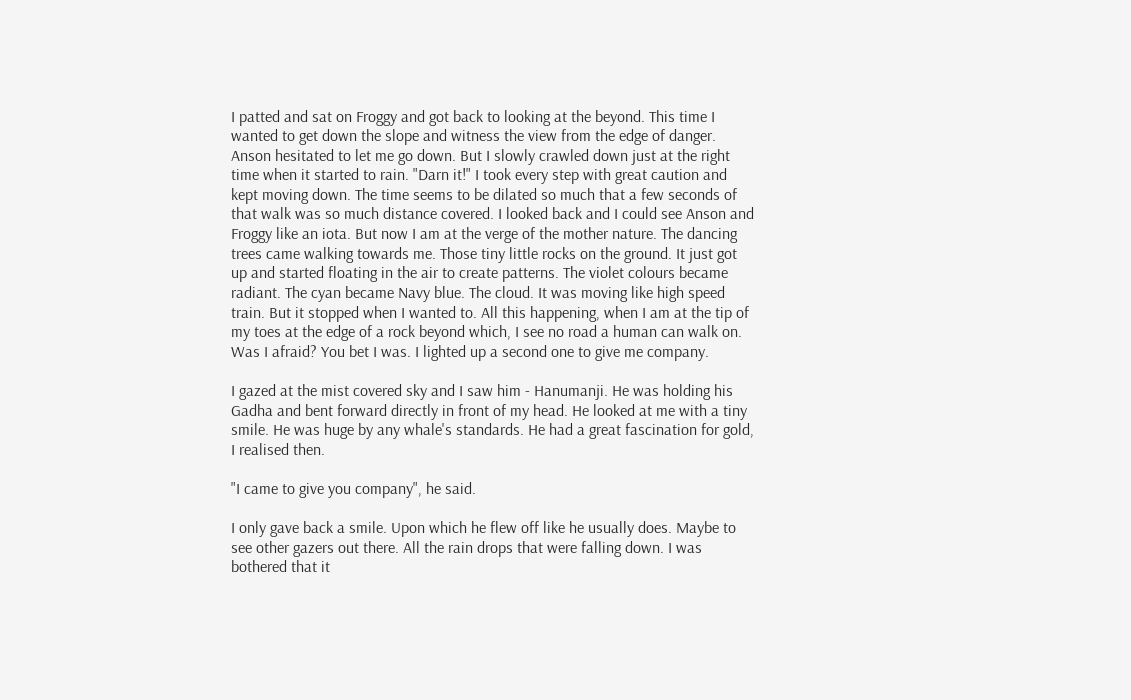I patted and sat on Froggy and got back to looking at the beyond. This time I wanted to get down the slope and witness the view from the edge of danger. Anson hesitated to let me go down. But I slowly crawled down just at the right time when it started to rain. "Darn it!" I took every step with great caution and kept moving down. The time seems to be dilated so much that a few seconds of that walk was so much distance covered. I looked back and I could see Anson and Froggy like an iota. But now I am at the verge of the mother nature. The dancing trees came walking towards me. Those tiny little rocks on the ground. It just got up and started floating in the air to create patterns. The violet colours became radiant. The cyan became Navy blue. The cloud. It was moving like high speed train. But it stopped when I wanted to. All this happening, when I am at the tip of my toes at the edge of a rock beyond which, I see no road a human can walk on. Was I afraid? You bet I was. I lighted up a second one to give me company.

I gazed at the mist covered sky and I saw him - Hanumanji. He was holding his Gadha and bent forward directly in front of my head. He looked at me with a tiny smile. He was huge by any whale's standards. He had a great fascination for gold, I realised then.

"I came to give you company", he said.

I only gave back a smile. Upon which he flew off like he usually does. Maybe to see other gazers out there. All the rain drops that were falling down. I was bothered that it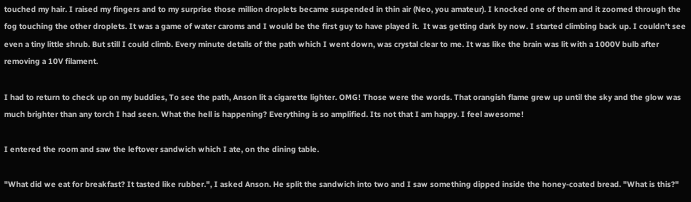touched my hair. I raised my fingers and to my surprise those million droplets became suspended in thin air (Neo, you amateur). I knocked one of them and it zoomed through the fog touching the other droplets. It was a game of water caroms and I would be the first guy to have played it.  It was getting dark by now. I started climbing back up. I couldn't see even a tiny little shrub. But still I could climb. Every minute details of the path which I went down, was crystal clear to me. It was like the brain was lit with a 1000V bulb after removing a 10V filament.

I had to return to check up on my buddies, To see the path, Anson lit a cigarette lighter. OMG! Those were the words. That orangish flame grew up until the sky and the glow was much brighter than any torch I had seen. What the hell is happening? Everything is so amplified. Its not that I am happy. I feel awesome!

I entered the room and saw the leftover sandwich which I ate, on the dining table.

"What did we eat for breakfast? It tasted like rubber.", I asked Anson. He split the sandwich into two and I saw something dipped inside the honey-coated bread. "What is this?"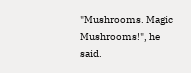"Mushrooms. Magic Mushrooms!", he said.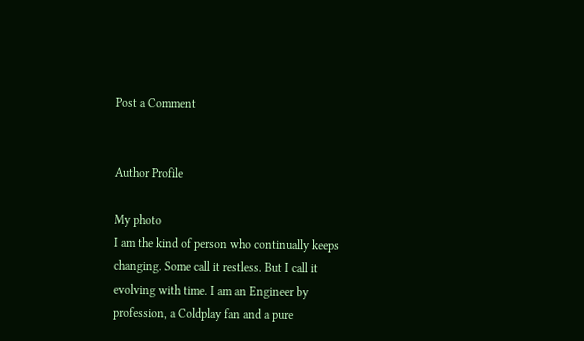Post a Comment


Author Profile

My photo
I am the kind of person who continually keeps changing. Some call it restless. But I call it evolving with time. I am an Engineer by profession, a Coldplay fan and a pure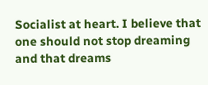Socialist at heart. I believe that one should not stop dreaming and that dreams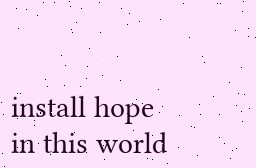install hope in this world